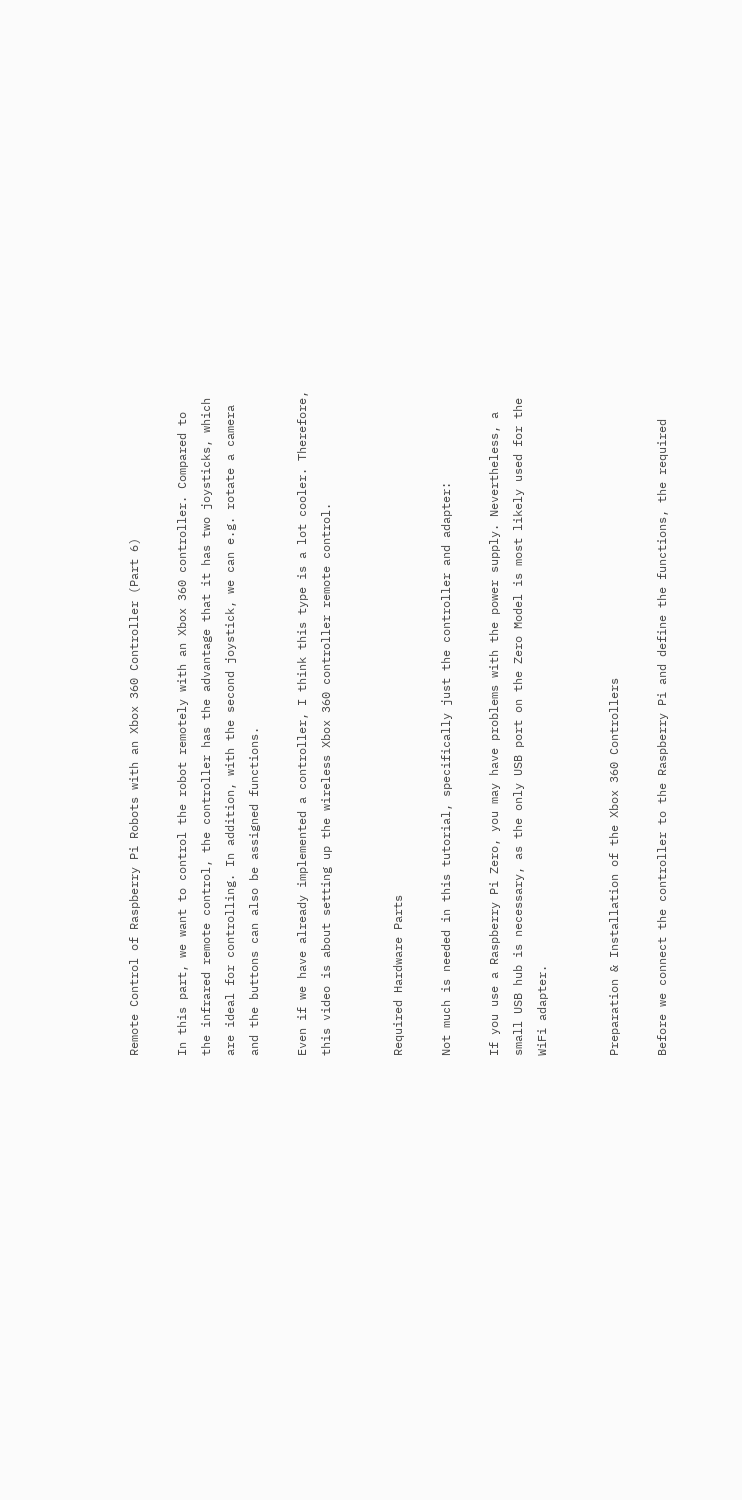Remote Control of Raspberry Pi Robots with an Xbox 360 Controller (Part 6)

In this part, we want to control the robot remotely with an Xbox 360 controller. Compared to the infrared remote control, the controller has the advantage that it has two joysticks, which are ideal for controlling. In addition, with the second joystick, we can e.g. rotate a camera and the buttons can also be assigned functions.

Even if we have already implemented a controller, I think this type is a lot cooler. Therefore, this video is about setting up the wireless Xbox 360 controller remote control.


Required Hardware Parts

Not much is needed in this tutorial, specifically just the controller and adapter:

If you use a Raspberry Pi Zero, you may have problems with the power supply. Nevertheless, a small USB hub is necessary, as the only USB port on the Zero Model is most likely used for the WiFi adapter.


Preparation & Installation of the Xbox 360 Controllers

Before we connect the controller to the Raspberry Pi and define the functions, the required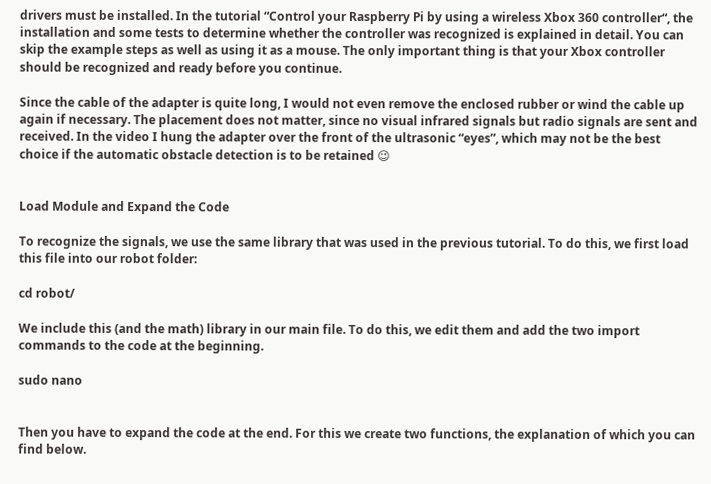drivers must be installed. In the tutorial “Control your Raspberry Pi by using a wireless Xbox 360 controller“, the installation and some tests to determine whether the controller was recognized is explained in detail. You can skip the example steps as well as using it as a mouse. The only important thing is that your Xbox controller should be recognized and ready before you continue.

Since the cable of the adapter is quite long, I would not even remove the enclosed rubber or wind the cable up again if necessary. The placement does not matter, since no visual infrared signals but radio signals are sent and received. In the video I hung the adapter over the front of the ultrasonic “eyes”, which may not be the best choice if the automatic obstacle detection is to be retained 😉


Load Module and Expand the Code

To recognize the signals, we use the same library that was used in the previous tutorial. To do this, we first load this file into our robot folder:

cd robot/

We include this (and the math) library in our main file. To do this, we edit them and add the two import commands to the code at the beginning.

sudo nano


Then you have to expand the code at the end. For this we create two functions, the explanation of which you can find below.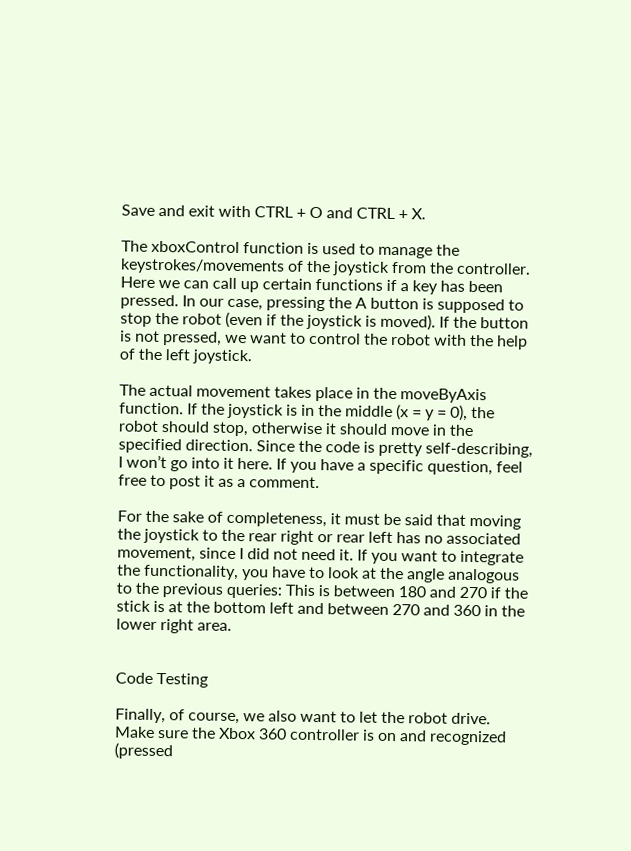Save and exit with CTRL + O and CTRL + X.

The xboxControl function is used to manage the keystrokes/movements of the joystick from the controller. Here we can call up certain functions if a key has been pressed. In our case, pressing the A button is supposed to stop the robot (even if the joystick is moved). If the button is not pressed, we want to control the robot with the help of the left joystick.

The actual movement takes place in the moveByAxis function. If the joystick is in the middle (x = y = 0), the robot should stop, otherwise it should move in the specified direction. Since the code is pretty self-describing, I won’t go into it here. If you have a specific question, feel free to post it as a comment.

For the sake of completeness, it must be said that moving the joystick to the rear right or rear left has no associated movement, since I did not need it. If you want to integrate the functionality, you have to look at the angle analogous to the previous queries: This is between 180 and 270 if the stick is at the bottom left and between 270 and 360 in the lower right area.


Code Testing

Finally, of course, we also want to let the robot drive. Make sure the Xbox 360 controller is on and recognized (pressed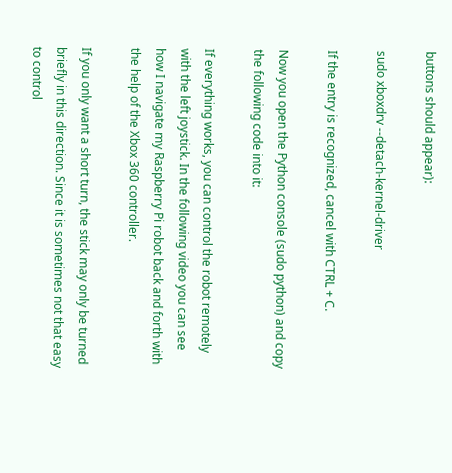buttons should appear):

sudo xboxdrv --detach-kernel-driver

If the entry is recognized, cancel with CTRL + C.

Now you open the Python console (sudo python) and copy the following code into it:

If everything works, you can control the robot remotely with the left joystick. In the following video you can see how I navigate my Raspberry Pi robot back and forth with the help of the Xbox 360 controller.

If you only want a short turn, the stick may only be turned briefly in this direction. Since it is sometimes not that easy to control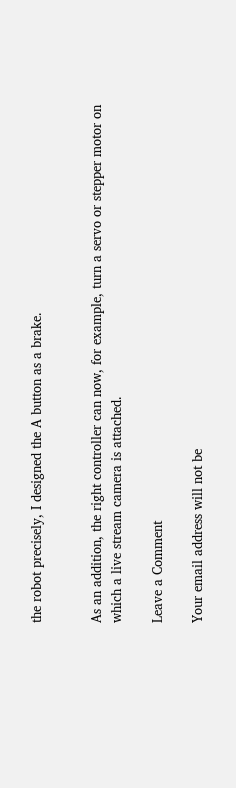the robot precisely, I designed the A button as a brake.


As an addition, the right controller can now, for example, turn a servo or stepper motor on which a live stream camera is attached.

Leave a Comment

Your email address will not be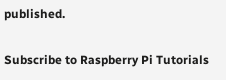published.

Subscribe to Raspberry Pi Tutorials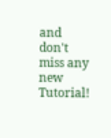and don't miss any new Tutorial!